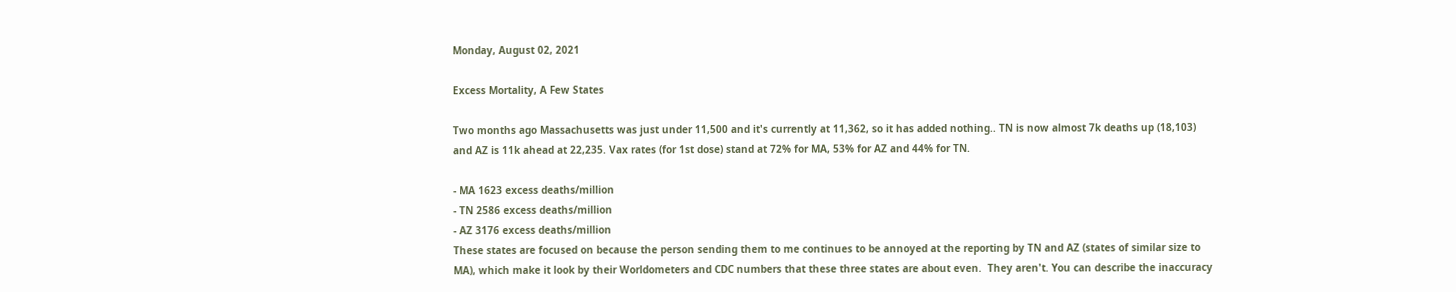Monday, August 02, 2021

Excess Mortality, A Few States

Two months ago Massachusetts was just under 11,500 and it's currently at 11,362, so it has added nothing.. TN is now almost 7k deaths up (18,103) and AZ is 11k ahead at 22,235. Vax rates (for 1st dose) stand at 72% for MA, 53% for AZ and 44% for TN.

- MA 1623 excess deaths/million
- TN 2586 excess deaths/million
- AZ 3176 excess deaths/million
These states are focused on because the person sending them to me continues to be annoyed at the reporting by TN and AZ (states of similar size to MA), which make it look by their Worldometers and CDC numbers that these three states are about even.  They aren't. You can describe the inaccuracy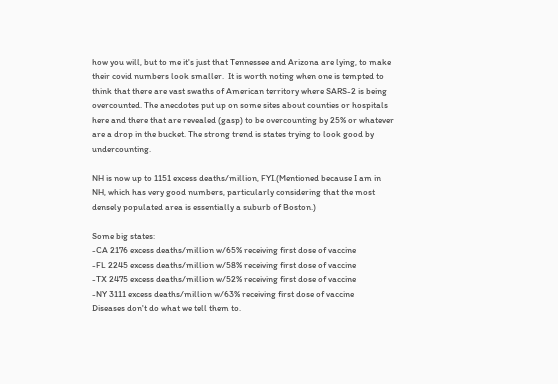how you will, but to me it's just that Tennessee and Arizona are lying, to make their covid numbers look smaller.  It is worth noting when one is tempted to think that there are vast swaths of American territory where SARS-2 is being overcounted. The anecdotes put up on some sites about counties or hospitals here and there that are revealed (gasp) to be overcounting by 25% or whatever are a drop in the bucket. The strong trend is states trying to look good by undercounting.

NH is now up to 1151 excess deaths/million, FYI.(Mentioned because I am in NH, which has very good numbers, particularly considering that the most densely populated area is essentially a suburb of Boston.)

Some big states:
-CA 2176 excess deaths/million w/65% receiving first dose of vaccine
-FL 2245 excess deaths/million w/58% receiving first dose of vaccine
-TX 2475 excess deaths/million w/52% receiving first dose of vaccine
-NY 3111 excess deaths/million w/63% receiving first dose of vaccine
Diseases don't do what we tell them to.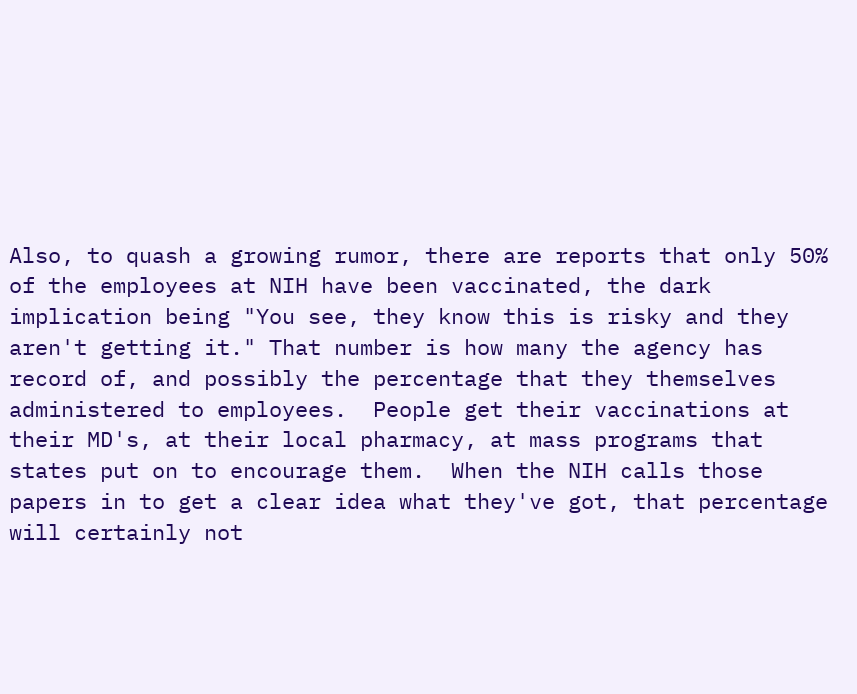Also, to quash a growing rumor, there are reports that only 50% of the employees at NIH have been vaccinated, the dark implication being "You see, they know this is risky and they aren't getting it." That number is how many the agency has record of, and possibly the percentage that they themselves administered to employees.  People get their vaccinations at their MD's, at their local pharmacy, at mass programs that states put on to encourage them.  When the NIH calls those papers in to get a clear idea what they've got, that percentage will certainly not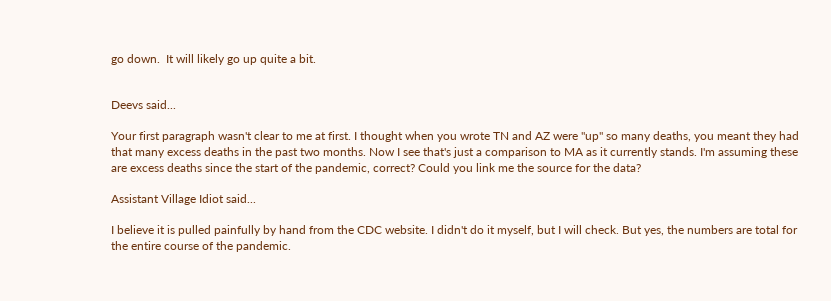go down.  It will likely go up quite a bit.


Deevs said...

Your first paragraph wasn't clear to me at first. I thought when you wrote TN and AZ were "up" so many deaths, you meant they had that many excess deaths in the past two months. Now I see that's just a comparison to MA as it currently stands. I'm assuming these are excess deaths since the start of the pandemic, correct? Could you link me the source for the data?

Assistant Village Idiot said...

I believe it is pulled painfully by hand from the CDC website. I didn't do it myself, but I will check. But yes, the numbers are total for the entire course of the pandemic.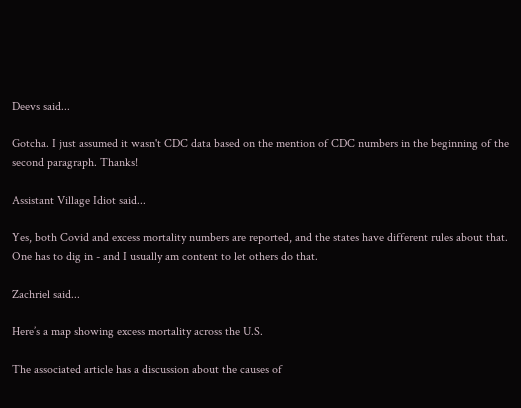Deevs said...

Gotcha. I just assumed it wasn't CDC data based on the mention of CDC numbers in the beginning of the second paragraph. Thanks!

Assistant Village Idiot said...

Yes, both Covid and excess mortality numbers are reported, and the states have different rules about that. One has to dig in - and I usually am content to let others do that.

Zachriel said...

Here’s a map showing excess mortality across the U.S.

The associated article has a discussion about the causes of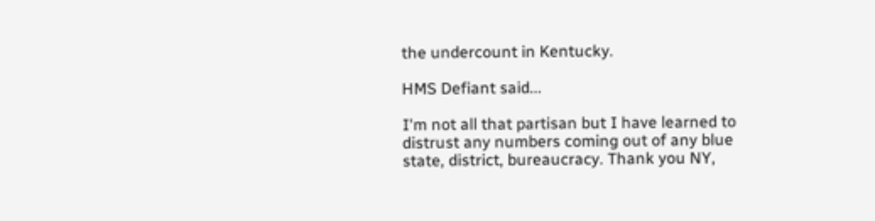the undercount in Kentucky.

HMS Defiant said...

I'm not all that partisan but I have learned to distrust any numbers coming out of any blue state, district, bureaucracy. Thank you NY,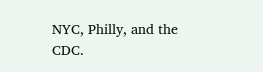NYC, Philly, and the CDC.